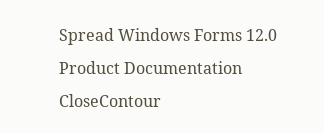Spread Windows Forms 12.0 Product Documentation
CloseContour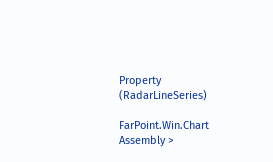Property (RadarLineSeries)

FarPoint.Win.Chart Assembly >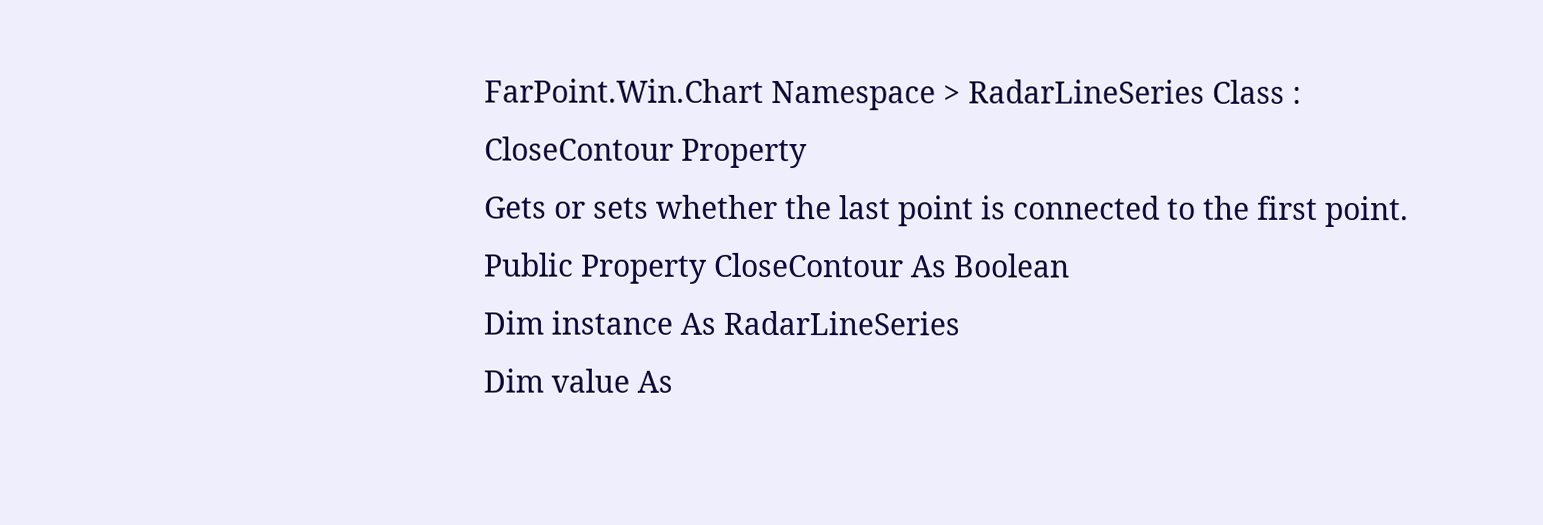FarPoint.Win.Chart Namespace > RadarLineSeries Class : CloseContour Property
Gets or sets whether the last point is connected to the first point.
Public Property CloseContour As Boolean
Dim instance As RadarLineSeries
Dim value As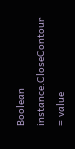Boolean
instance.CloseContour = value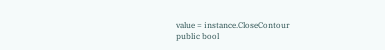value = instance.CloseContour
public bool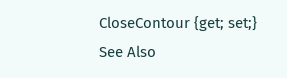CloseContour {get; set;}
See Also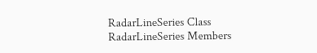RadarLineSeries Class
RadarLineSeries Members